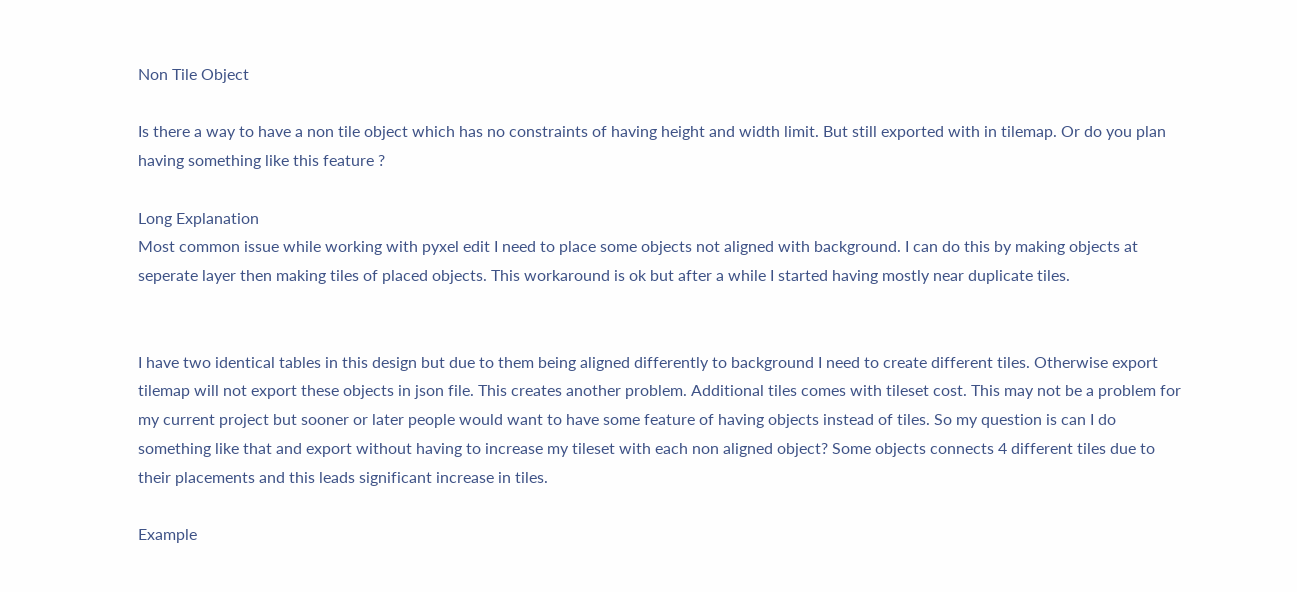Non Tile Object

Is there a way to have a non tile object which has no constraints of having height and width limit. But still exported with in tilemap. Or do you plan having something like this feature ?

Long Explanation
Most common issue while working with pyxel edit I need to place some objects not aligned with background. I can do this by making objects at seperate layer then making tiles of placed objects. This workaround is ok but after a while I started having mostly near duplicate tiles.


I have two identical tables in this design but due to them being aligned differently to background I need to create different tiles. Otherwise export tilemap will not export these objects in json file. This creates another problem. Additional tiles comes with tileset cost. This may not be a problem for my current project but sooner or later people would want to have some feature of having objects instead of tiles. So my question is can I do something like that and export without having to increase my tileset with each non aligned object? Some objects connects 4 different tiles due to their placements and this leads significant increase in tiles.

Example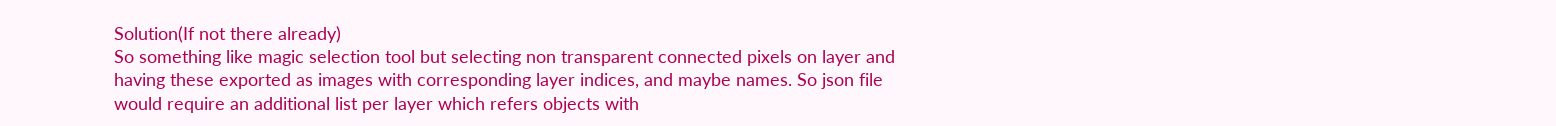Solution(If not there already)
So something like magic selection tool but selecting non transparent connected pixels on layer and having these exported as images with corresponding layer indices, and maybe names. So json file would require an additional list per layer which refers objects with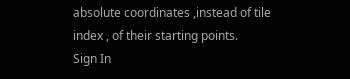absolute coordinates ,instead of tile index , of their starting points.
Sign In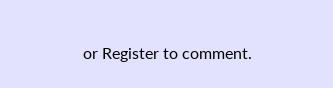or Register to comment.